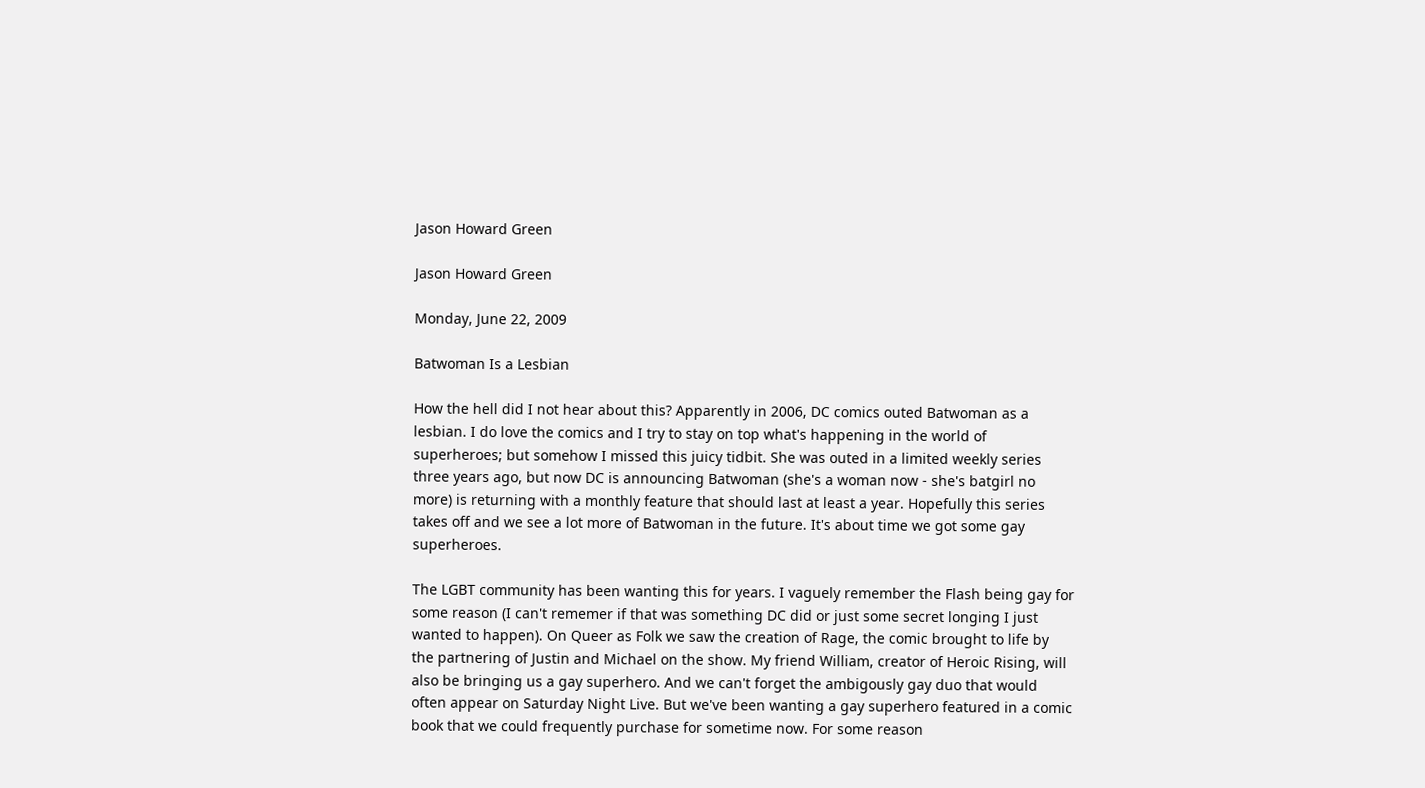Jason Howard Green

Jason Howard Green

Monday, June 22, 2009

Batwoman Is a Lesbian

How the hell did I not hear about this? Apparently in 2006, DC comics outed Batwoman as a lesbian. I do love the comics and I try to stay on top what's happening in the world of superheroes; but somehow I missed this juicy tidbit. She was outed in a limited weekly series three years ago, but now DC is announcing Batwoman (she's a woman now - she's batgirl no more) is returning with a monthly feature that should last at least a year. Hopefully this series takes off and we see a lot more of Batwoman in the future. It's about time we got some gay superheroes.

The LGBT community has been wanting this for years. I vaguely remember the Flash being gay for some reason (I can't rememer if that was something DC did or just some secret longing I just wanted to happen). On Queer as Folk we saw the creation of Rage, the comic brought to life by the partnering of Justin and Michael on the show. My friend William, creator of Heroic Rising, will also be bringing us a gay superhero. And we can't forget the ambigously gay duo that would often appear on Saturday Night Live. But we've been wanting a gay superhero featured in a comic book that we could frequently purchase for sometime now. For some reason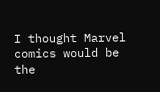I thought Marvel comics would be the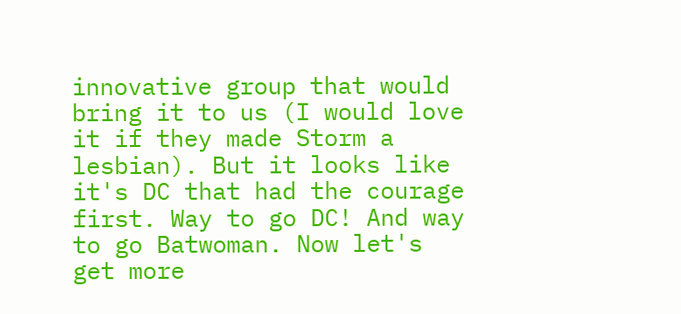innovative group that would bring it to us (I would love it if they made Storm a lesbian). But it looks like it's DC that had the courage first. Way to go DC! And way to go Batwoman. Now let's get more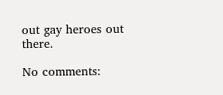out gay heroes out there.

No comments: